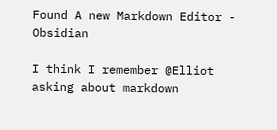Found A new Markdown Editor - Obsidian

I think I remember @Elliot asking about markdown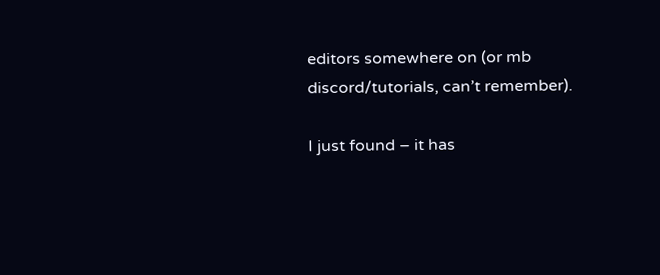editors somewhere on (or mb discord/tutorials, can’t remember).

I just found – it has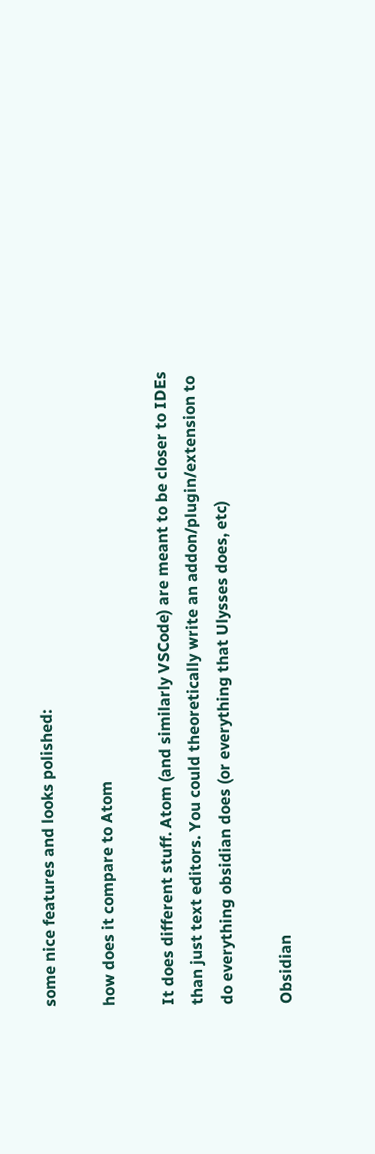some nice features and looks polished:

how does it compare to Atom

It does different stuff. Atom (and similarly VSCode) are meant to be closer to IDEs than just text editors. You could theoretically write an addon/plugin/extension to do everything obsidian does (or everything that Ulysses does, etc)

Obsidian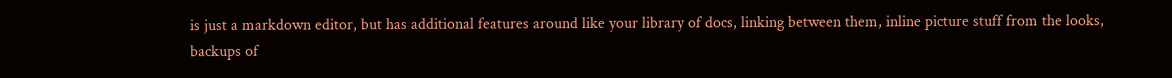is just a markdown editor, but has additional features around like your library of docs, linking between them, inline picture stuff from the looks, backups of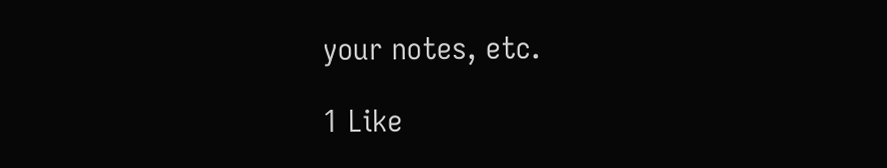your notes, etc.

1 Like